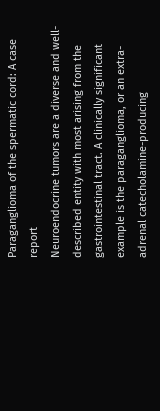Paraganglioma of the spermatic cord: A case report
Neuroendocrine tumors are a diverse and well-described entity with most arising from the gastrointestinal tract. A clinically significant example is the paraganglioma, or an extra-adrenal catecholamine-producing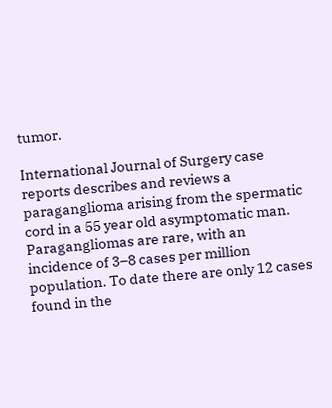tumor.

International Journal of Surgery case reports describes and reviews a paraganglioma arising from the spermatic cord in a 55 year old asymptomatic man. Paragangliomas are rare, with an incidence of 3–8 cases per million population. To date there are only 12 cases found in the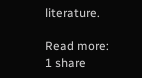literature.

Read more:
1 share